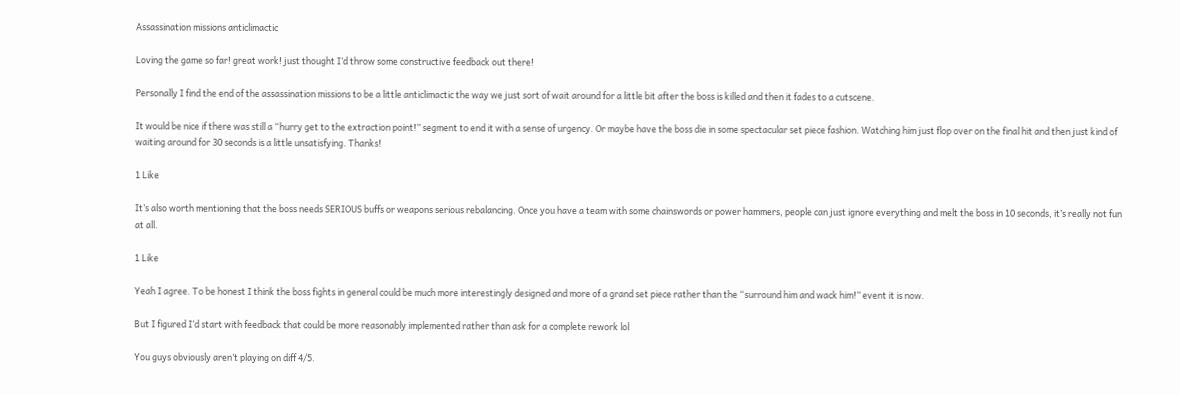Assassination missions anticlimactic

Loving the game so far! great work! just thought I’d throw some constructive feedback out there!

Personally I find the end of the assassination missions to be a little anticlimactic the way we just sort of wait around for a little bit after the boss is killed and then it fades to a cutscene.

It would be nice if there was still a “hurry get to the extraction point!” segment to end it with a sense of urgency. Or maybe have the boss die in some spectacular set piece fashion. Watching him just flop over on the final hit and then just kind of waiting around for 30 seconds is a little unsatisfying. Thanks!

1 Like

It’s also worth mentioning that the boss needs SERIOUS buffs or weapons serious rebalancing. Once you have a team with some chainswords or power hammers, people can just ignore everything and melt the boss in 10 seconds, it’s really not fun at all.

1 Like

Yeah I agree. To be honest I think the boss fights in general could be much more interestingly designed and more of a grand set piece rather than the “surround him and wack him!” event it is now.

But I figured I’d start with feedback that could be more reasonably implemented rather than ask for a complete rework lol

You guys obviously aren’t playing on diff 4/5.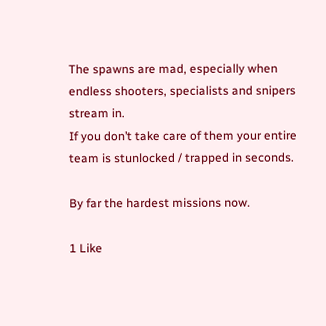The spawns are mad, especially when endless shooters, specialists and snipers stream in.
If you don’t take care of them your entire team is stunlocked / trapped in seconds.

By far the hardest missions now.

1 Like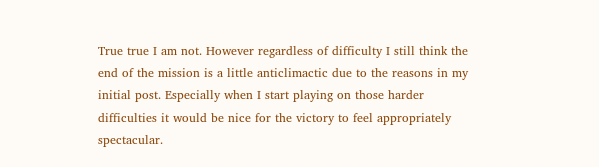True true I am not. However regardless of difficulty I still think the end of the mission is a little anticlimactic due to the reasons in my initial post. Especially when I start playing on those harder difficulties it would be nice for the victory to feel appropriately spectacular.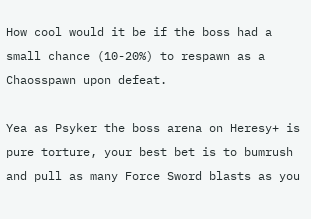How cool would it be if the boss had a small chance (10-20%) to respawn as a Chaosspawn upon defeat.

Yea as Psyker the boss arena on Heresy+ is pure torture, your best bet is to bumrush and pull as many Force Sword blasts as you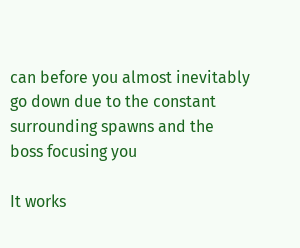can before you almost inevitably go down due to the constant surrounding spawns and the boss focusing you

It works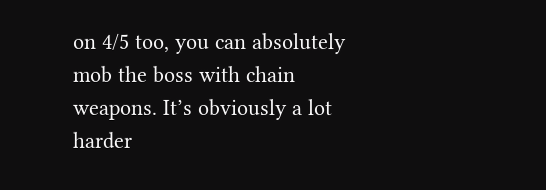on 4/5 too, you can absolutely mob the boss with chain weapons. It’s obviously a lot harder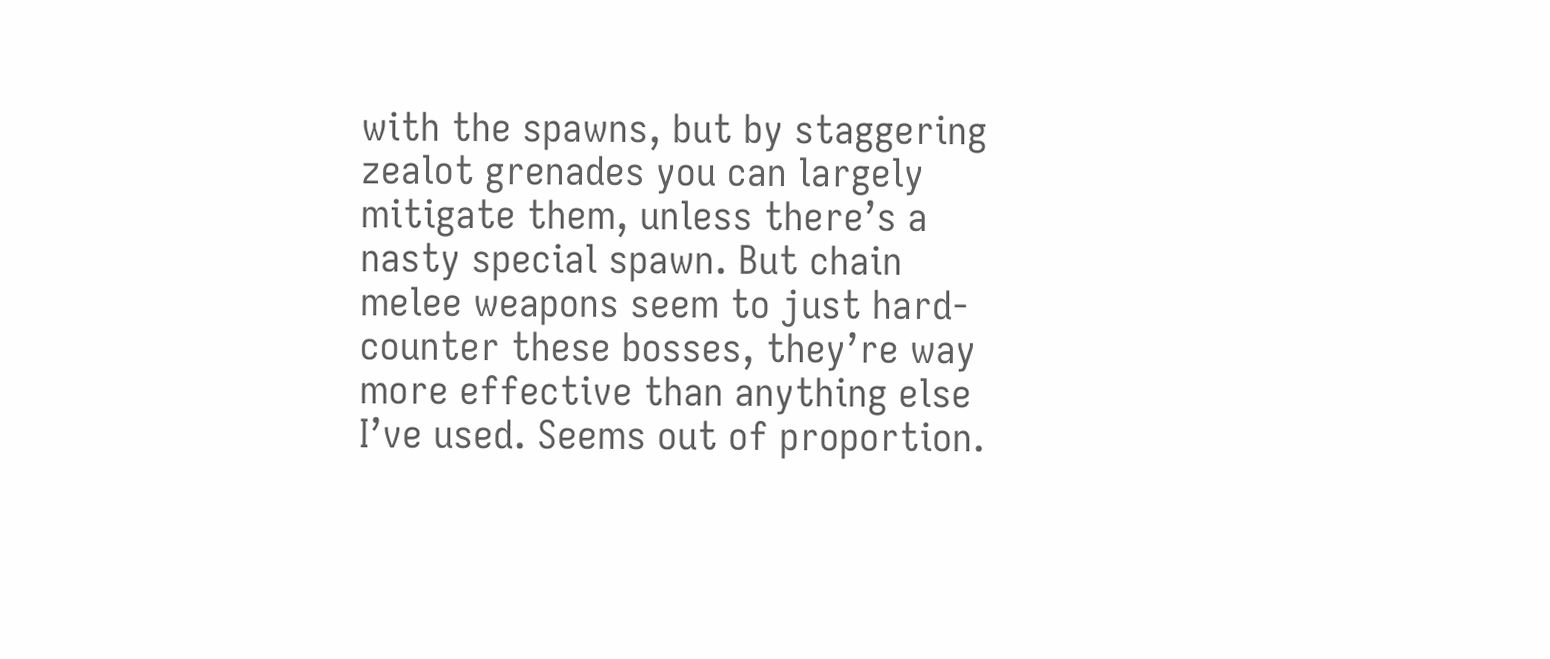with the spawns, but by staggering zealot grenades you can largely mitigate them, unless there’s a nasty special spawn. But chain melee weapons seem to just hard-counter these bosses, they’re way more effective than anything else I’ve used. Seems out of proportion.